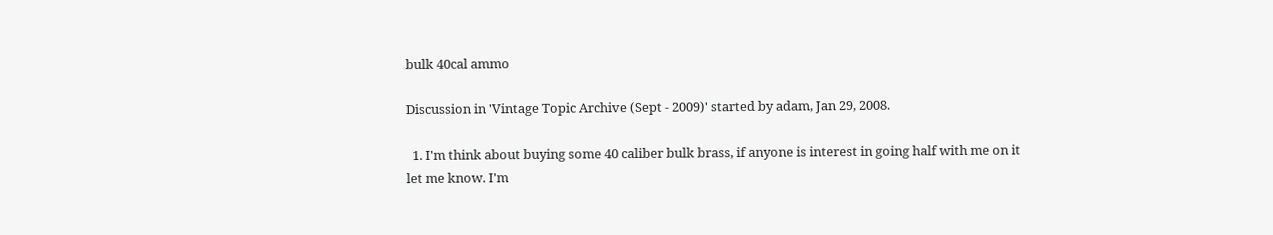bulk 40cal ammo

Discussion in 'Vintage Topic Archive (Sept - 2009)' started by adam, Jan 29, 2008.

  1. I'm think about buying some 40 caliber bulk brass, if anyone is interest in going half with me on it let me know. I'm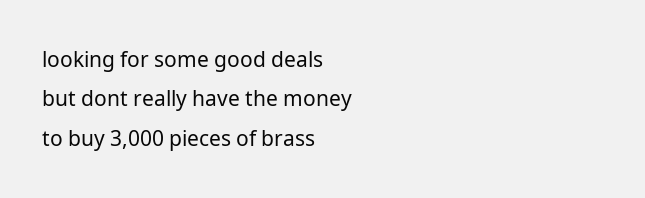looking for some good deals but dont really have the money to buy 3,000 pieces of brass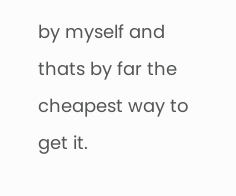by myself and thats by far the cheapest way to get it.